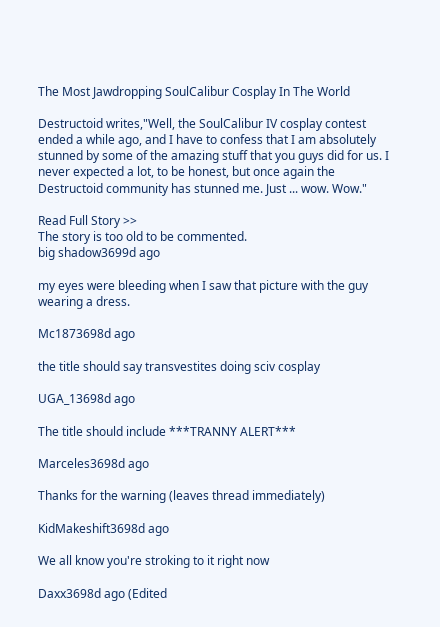The Most Jawdropping SoulCalibur Cosplay In The World

Destructoid writes,"Well, the SoulCalibur IV cosplay contest ended a while ago, and I have to confess that I am absolutely stunned by some of the amazing stuff that you guys did for us. I never expected a lot, to be honest, but once again the Destructoid community has stunned me. Just ... wow. Wow."

Read Full Story >>
The story is too old to be commented.
big shadow3699d ago

my eyes were bleeding when I saw that picture with the guy wearing a dress.

Mc1873698d ago

the title should say transvestites doing sciv cosplay

UGA_13698d ago

The title should include ***TRANNY ALERT***

Marceles3698d ago

Thanks for the warning (leaves thread immediately)

KidMakeshift3698d ago

We all know you're stroking to it right now

Daxx3698d ago (Edited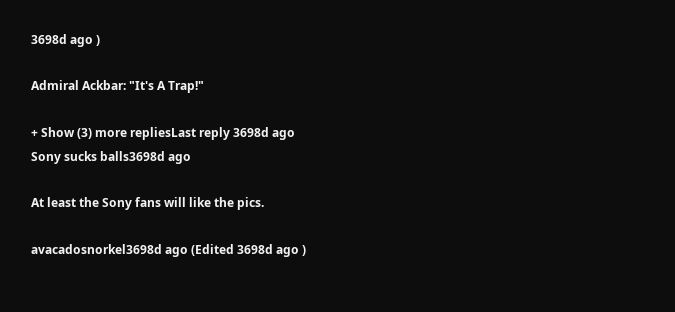3698d ago )

Admiral Ackbar: "It's A Trap!"

+ Show (3) more repliesLast reply 3698d ago
Sony sucks balls3698d ago

At least the Sony fans will like the pics.

avacadosnorkel3698d ago (Edited 3698d ago )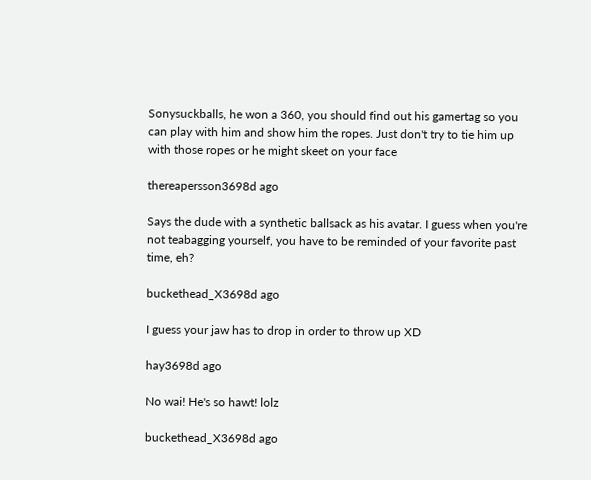Sonysuckballs, he won a 360, you should find out his gamertag so you can play with him and show him the ropes. Just don't try to tie him up with those ropes or he might skeet on your face

thereapersson3698d ago

Says the dude with a synthetic ballsack as his avatar. I guess when you're not teabagging yourself, you have to be reminded of your favorite past time, eh?

buckethead_X3698d ago

I guess your jaw has to drop in order to throw up XD

hay3698d ago

No wai! He's so hawt! lolz

buckethead_X3698d ago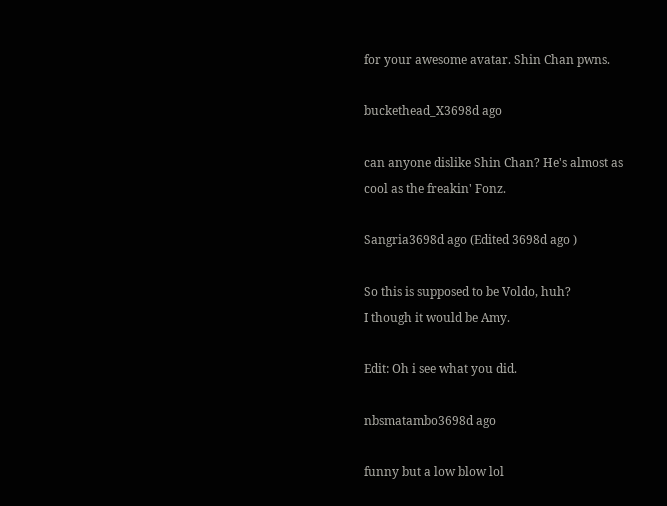for your awesome avatar. Shin Chan pwns.

buckethead_X3698d ago

can anyone dislike Shin Chan? He's almost as cool as the freakin' Fonz.

Sangria3698d ago (Edited 3698d ago )

So this is supposed to be Voldo, huh?
I though it would be Amy.

Edit: Oh i see what you did.

nbsmatambo3698d ago

funny but a low blow lol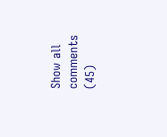Show all comments (45)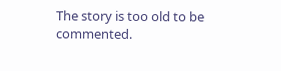The story is too old to be commented.